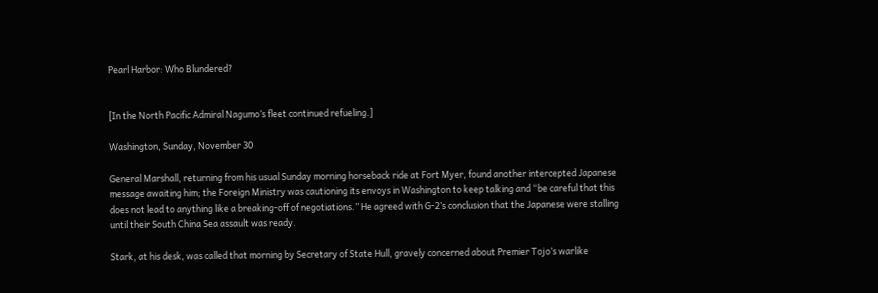Pearl Harbor: Who Blundered?


[In the North Pacific Admiral Nagumo’s fleet continued refueling.]

Washington, Sunday, November 30

General Marshall, returning from his usual Sunday morning horseback ride at Fort Myer, found another intercepted Japanese message awaiting him; the Foreign Ministry was cautioning its envoys in Washington to keep talking and “be careful that this does not lead to anything like a breaking-off of negotiations.” He agreed with G-2’s conclusion that the Japanese were stalling until their South China Sea assault was ready.

Stark, at his desk, was called that morning by Secretary of State Hull, gravely concerned about Premier Tojo’s warlike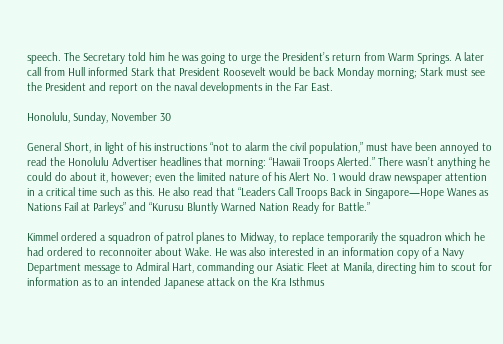speech. The Secretary told him he was going to urge the President’s return from Warm Springs. A later call from Hull informed Stark that President Roosevelt would be back Monday morning; Stark must see the President and report on the naval developments in the Far East.

Honolulu, Sunday, November 30

General Short, in light of his instructions “not to alarm the civil population,” must have been annoyed to read the Honolulu Advertiser headlines that morning: “Hawaii Troops Alerted.” There wasn’t anything he could do about it, however; even the limited nature of his Alert No. 1 would draw newspaper attention in a critical time such as this. He also read that “Leaders Call Troops Back in Singapore—Hope Wanes as Nations Fail at Parleys” and “Kurusu Bluntly Warned Nation Ready for Battle.”

Kimmel ordered a squadron of patrol planes to Midway, to replace temporarily the squadron which he had ordered to reconnoiter about Wake. He was also interested in an information copy of a Navy Department message to Admiral Hart, commanding our Asiatic Fleet at Manila, directing him to scout for information as to an intended Japanese attack on the Kra Isthmus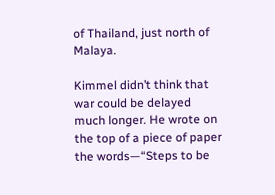of Thailand, just north of Malaya.

Kimmel didn’t think that war could be delayed much longer. He wrote on the top of a piece of paper the words—“Steps to be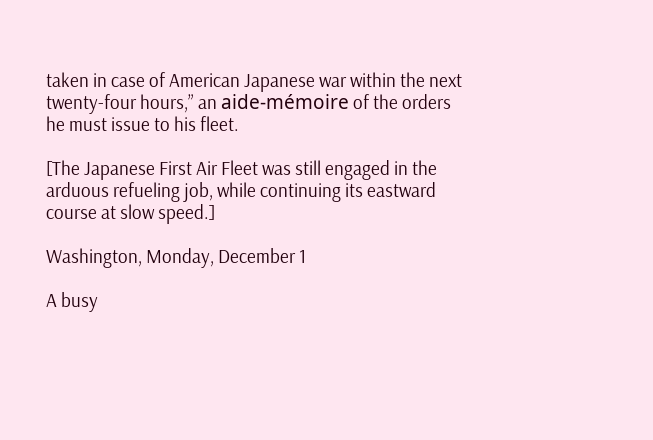taken in case of American Japanese war within the next twenty-four hours,” an aide-mémoire of the orders he must issue to his fleet.

[The Japanese First Air Fleet was still engaged in the arduous refueling job, while continuing its eastward course at slow speed.]

Washington, Monday, December 1

A busy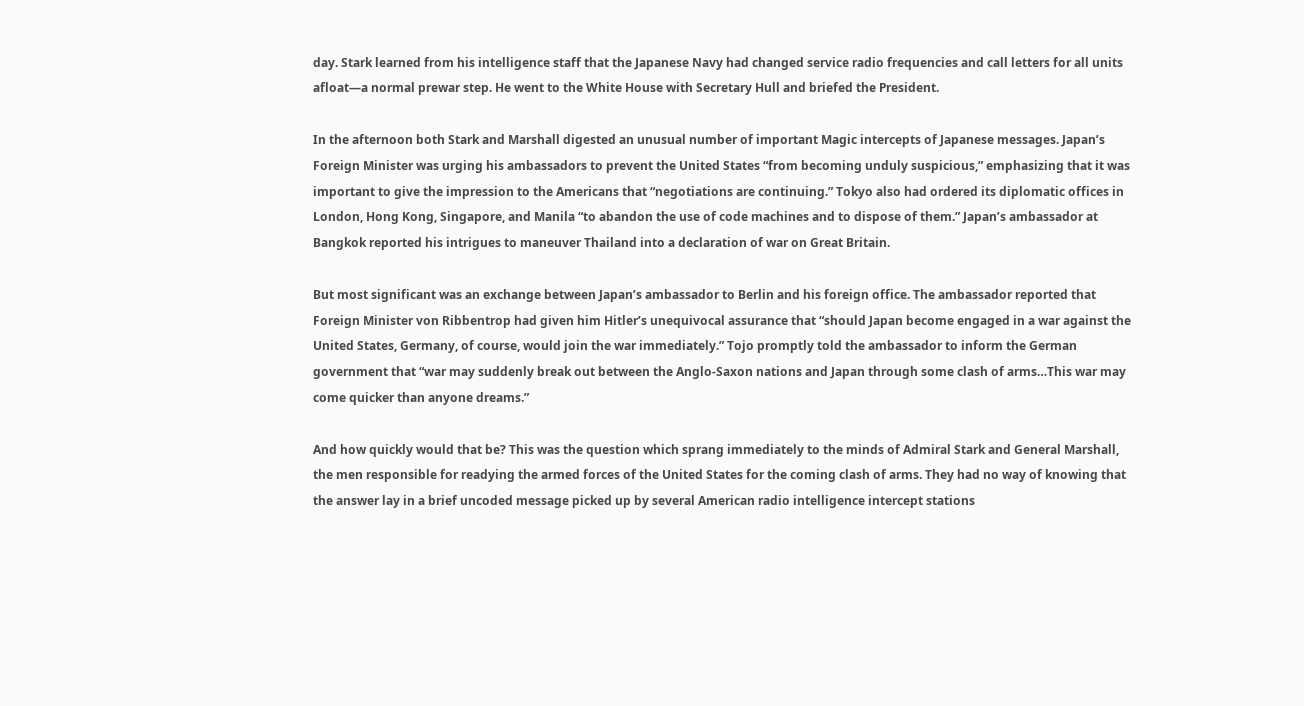day. Stark learned from his intelligence staff that the Japanese Navy had changed service radio frequencies and call letters for all units afloat—a normal prewar step. He went to the White House with Secretary Hull and briefed the President.

In the afternoon both Stark and Marshall digested an unusual number of important Magic intercepts of Japanese messages. Japan’s Foreign Minister was urging his ambassadors to prevent the United States “from becoming unduly suspicious,” emphasizing that it was important to give the impression to the Americans that “negotiations are continuing.” Tokyo also had ordered its diplomatic offices in London, Hong Kong, Singapore, and Manila “to abandon the use of code machines and to dispose of them.” Japan’s ambassador at Bangkok reported his intrigues to maneuver Thailand into a declaration of war on Great Britain.

But most significant was an exchange between Japan’s ambassador to Berlin and his foreign office. The ambassador reported that Foreign Minister von Ribbentrop had given him Hitler’s unequivocal assurance that “should Japan become engaged in a war against the United States, Germany, of course, would join the war immediately.” Tojo promptly told the ambassador to inform the German government that “war may suddenly break out between the Anglo-Saxon nations and Japan through some clash of arms…This war may come quicker than anyone dreams.”

And how quickly would that be? This was the question which sprang immediately to the minds of Admiral Stark and General Marshall, the men responsible for readying the armed forces of the United States for the coming clash of arms. They had no way of knowing that the answer lay in a brief uncoded message picked up by several American radio intelligence intercept stations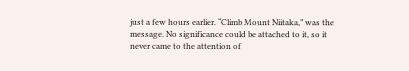just a few hours earlier. “Climb Mount Niitaka,” was the message. No significance could be attached to it, so it never came to the attention of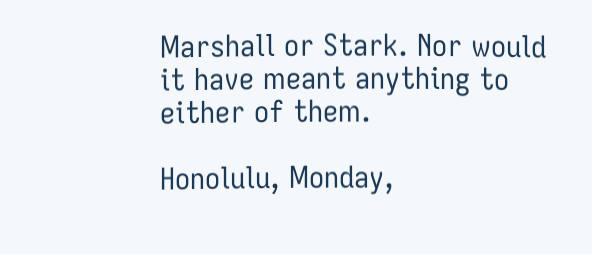Marshall or Stark. Nor would it have meant anything to either of them.

Honolulu, Monday,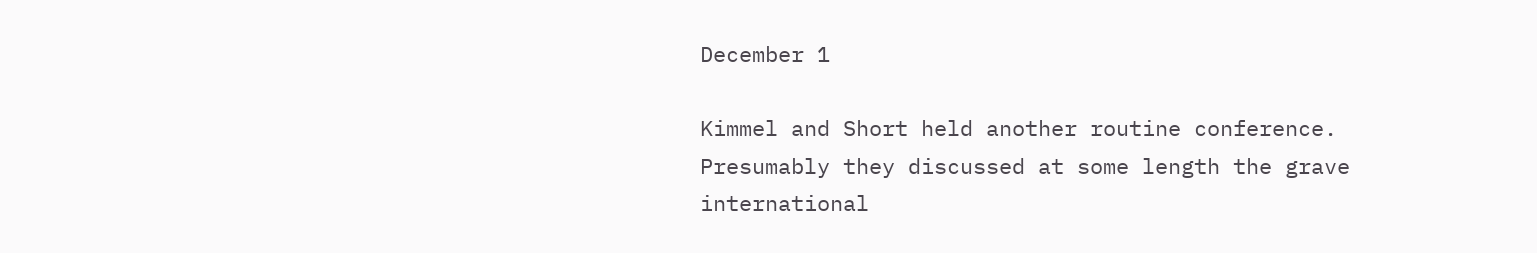December 1

Kimmel and Short held another routine conference. Presumably they discussed at some length the grave international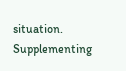situation. Supplementing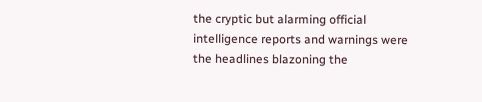the cryptic but alarming official intelligence reports and warnings were the headlines blazoning the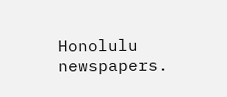Honolulu newspapers.